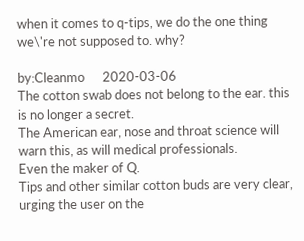when it comes to q-tips, we do the one thing we\'re not supposed to. why?

by:Cleanmo      2020-03-06
The cotton swab does not belong to the ear. this is no longer a secret.
The American ear, nose and throat science will warn this, as will medical professionals.
Even the maker of Q.
Tips and other similar cotton buds are very clear, urging the user on the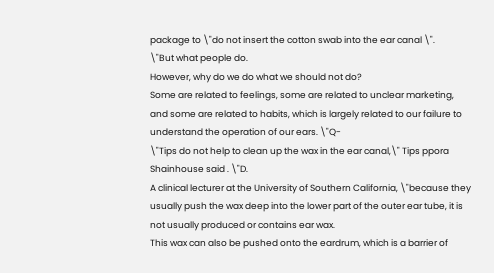package to \"do not insert the cotton swab into the ear canal \".
\"But what people do.
However, why do we do what we should not do?
Some are related to feelings, some are related to unclear marketing, and some are related to habits, which is largely related to our failure to understand the operation of our ears. \"Q-
\"Tips do not help to clean up the wax in the ear canal,\" Tips ppora Shainhouse said . \"D.
A clinical lecturer at the University of Southern California, \"because they usually push the wax deep into the lower part of the outer ear tube, it is not usually produced or contains ear wax.
This wax can also be pushed onto the eardrum, which is a barrier of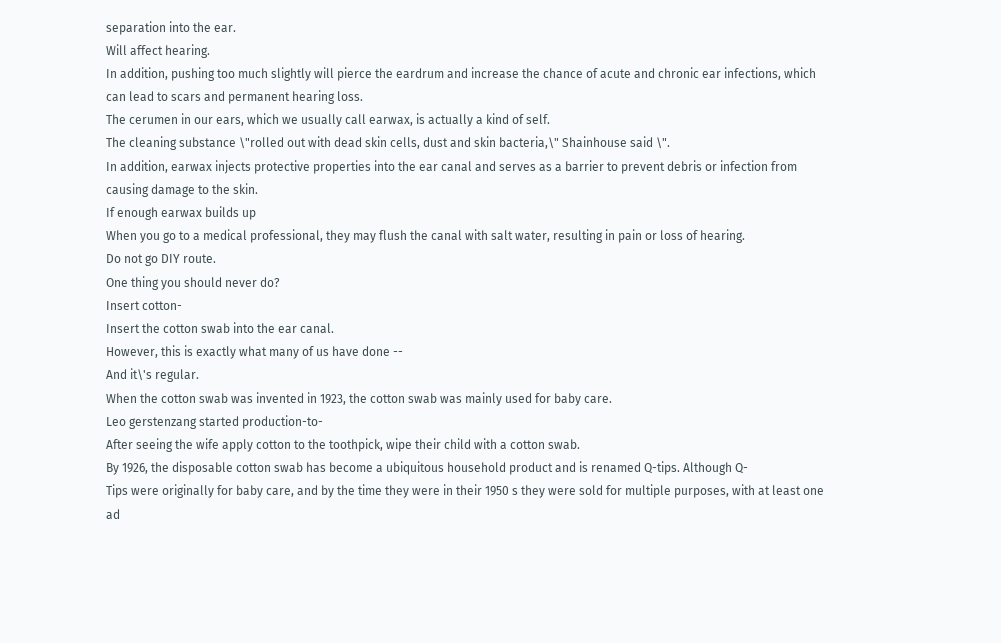separation into the ear.
Will affect hearing.
In addition, pushing too much slightly will pierce the eardrum and increase the chance of acute and chronic ear infections, which can lead to scars and permanent hearing loss.
The cerumen in our ears, which we usually call earwax, is actually a kind of self.
The cleaning substance \"rolled out with dead skin cells, dust and skin bacteria,\" Shainhouse said \".
In addition, earwax injects protective properties into the ear canal and serves as a barrier to prevent debris or infection from causing damage to the skin.
If enough earwax builds up
When you go to a medical professional, they may flush the canal with salt water, resulting in pain or loss of hearing.
Do not go DIY route.
One thing you should never do?
Insert cotton-
Insert the cotton swab into the ear canal.
However, this is exactly what many of us have done --
And it\'s regular.
When the cotton swab was invented in 1923, the cotton swab was mainly used for baby care.
Leo gerstenzang started production-to-
After seeing the wife apply cotton to the toothpick, wipe their child with a cotton swab.
By 1926, the disposable cotton swab has become a ubiquitous household product and is renamed Q-tips. Although Q-
Tips were originally for baby care, and by the time they were in their 1950 s they were sold for multiple purposes, with at least one ad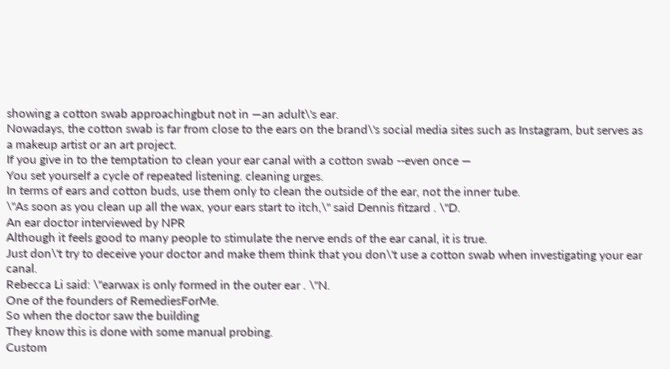showing a cotton swab approachingbut not in —an adult\'s ear.
Nowadays, the cotton swab is far from close to the ears on the brand\'s social media sites such as Instagram, but serves as a makeup artist or an art project.
If you give in to the temptation to clean your ear canal with a cotton swab --even once —
You set yourself a cycle of repeated listening. cleaning urges.
In terms of ears and cotton buds, use them only to clean the outside of the ear, not the inner tube.
\"As soon as you clean up all the wax, your ears start to itch,\" said Dennis fitzard . \"D.
An ear doctor interviewed by NPR
Although it feels good to many people to stimulate the nerve ends of the ear canal, it is true.
Just don\'t try to deceive your doctor and make them think that you don\'t use a cotton swab when investigating your ear canal.
Rebecca Li said: \"earwax is only formed in the outer ear . \"N.
One of the founders of RemediesForMe.
So when the doctor saw the building
They know this is done with some manual probing.
Custom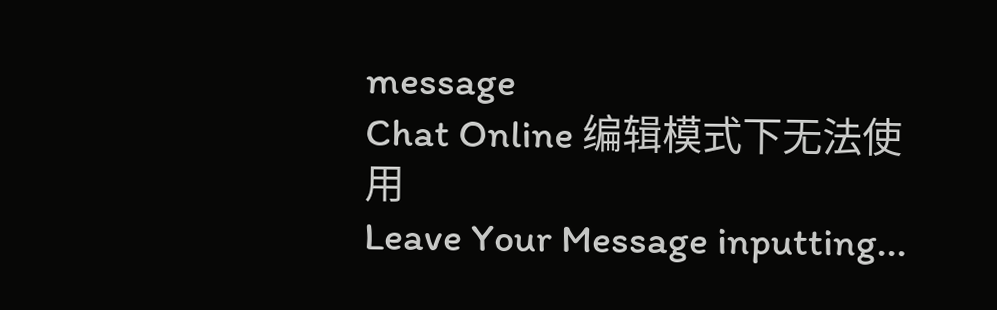message
Chat Online 编辑模式下无法使用
Leave Your Message inputting...